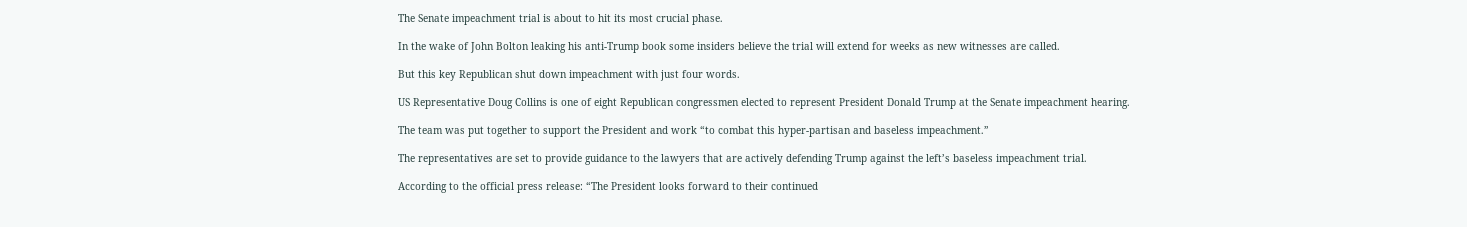The Senate impeachment trial is about to hit its most crucial phase.

In the wake of John Bolton leaking his anti-Trump book some insiders believe the trial will extend for weeks as new witnesses are called.

But this key Republican shut down impeachment with just four words.

US Representative Doug Collins is one of eight Republican congressmen elected to represent President Donald Trump at the Senate impeachment hearing.

The team was put together to support the President and work “to combat this hyper-partisan and baseless impeachment.”

The representatives are set to provide guidance to the lawyers that are actively defending Trump against the left’s baseless impeachment trial.

According to the official press release: “The President looks forward to their continued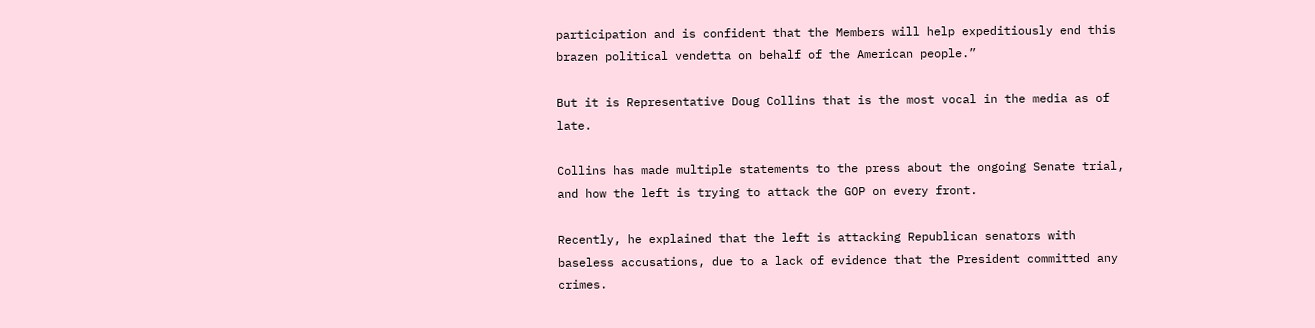participation and is confident that the Members will help expeditiously end this brazen political vendetta on behalf of the American people.”

But it is Representative Doug Collins that is the most vocal in the media as of late.

Collins has made multiple statements to the press about the ongoing Senate trial, and how the left is trying to attack the GOP on every front.

Recently, he explained that the left is attacking Republican senators with baseless accusations, due to a lack of evidence that the President committed any crimes.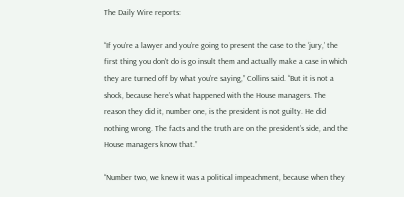The Daily Wire reports:

“If you’re a lawyer and you’re going to present the case to the ‘jury,’ the first thing you don’t do is go insult them and actually make a case in which they are turned off by what you’re saying,” Collins said. “But it is not a shock, because here’s what happened with the House managers. The reason they did it, number one, is the president is not guilty. He did nothing wrong. The facts and the truth are on the president’s side, and the House managers know that.”

“Number two, we knew it was a political impeachment, because when they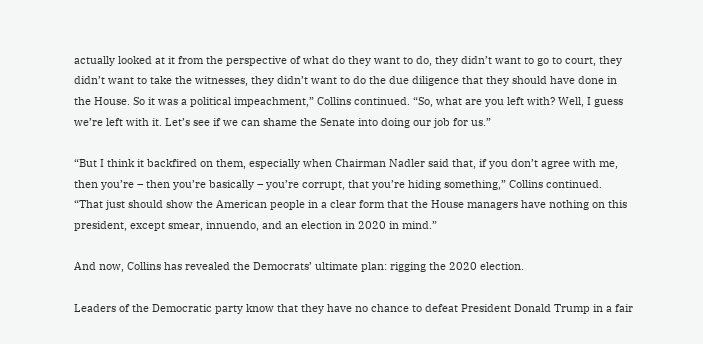actually looked at it from the perspective of what do they want to do, they didn’t want to go to court, they didn’t want to take the witnesses, they didn’t want to do the due diligence that they should have done in the House. So it was a political impeachment,” Collins continued. “So, what are you left with? Well, I guess we’re left with it. Let’s see if we can shame the Senate into doing our job for us.”

“But I think it backfired on them, especially when Chairman Nadler said that, if you don’t agree with me, then you’re – then you’re basically – you’re corrupt, that you’re hiding something,” Collins continued. “That just should show the American people in a clear form that the House managers have nothing on this president, except smear, innuendo, and an election in 2020 in mind.”

And now, Collins has revealed the Democrats’ ultimate plan: rigging the 2020 election.

Leaders of the Democratic party know that they have no chance to defeat President Donald Trump in a fair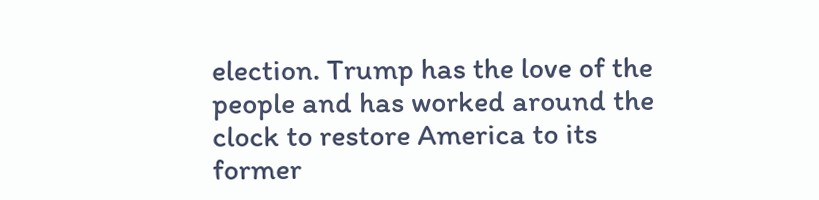election. Trump has the love of the people and has worked around the clock to restore America to its former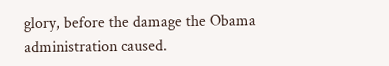glory, before the damage the Obama administration caused.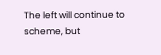The left will continue to scheme, but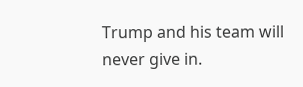Trump and his team will never give in.